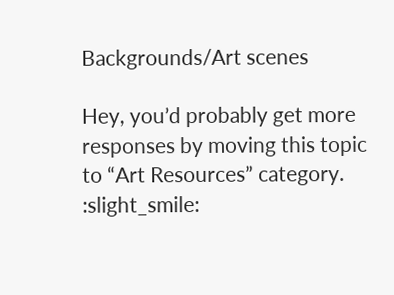Backgrounds/Art scenes

Hey, you’d probably get more responses by moving this topic to “Art Resources” category. :slight_smile: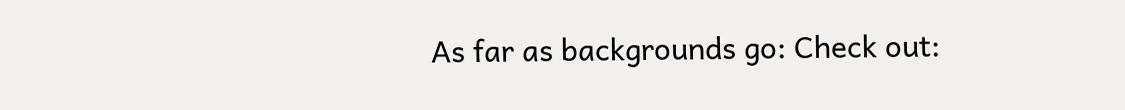As far as backgrounds go: Check out: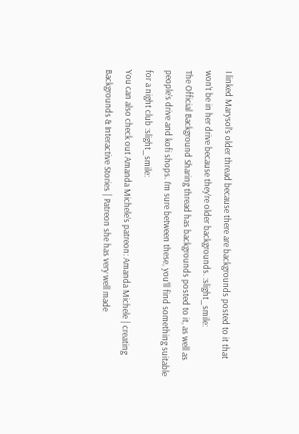I linked Marysol’s older thread because there are backgrounds posted to it that won’t be in her drive because they’re older backgrounds. :slight_smile:
The Official Background Sharing thread has backgrounds posted to it, as well as people’s drive and kofi shops. I’m sure between these, you’ll find something suitable for a night club :slight_smile:
You can also check out Amanda Michele’s patreon: Amanda Michele | creating Backgrounds & Interactive Stories | Patreon she has very well made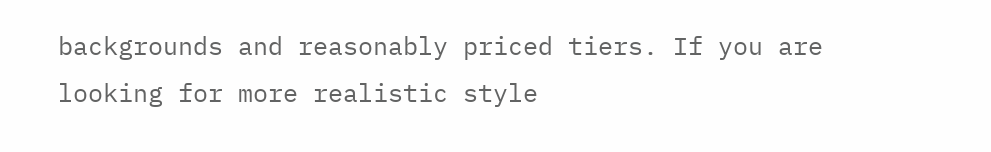backgrounds and reasonably priced tiers. If you are looking for more realistic style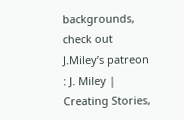backgrounds, check out J.Miley’s patreon : J. Miley | Creating Stories,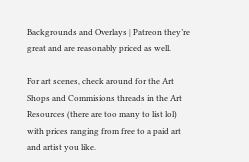Backgrounds and Overlays | Patreon they’re great and are reasonably priced as well.

For art scenes, check around for the Art Shops and Commisions threads in the Art Resources (there are too many to list lol) with prices ranging from free to a paid art and artist you like.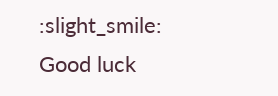:slight_smile: Good luck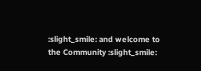:slight_smile: and welcome to the Community :slight_smile: